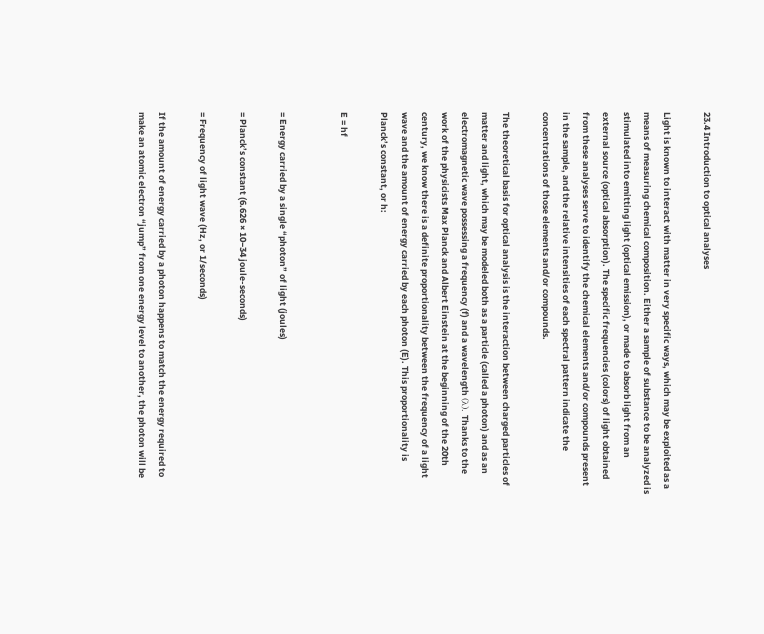23.4 Introduction to optical analyses

Light is known to interact with matter in very specific ways, which may be exploited as a means of measuring chemical composition. Either a sample of substance to be analyzed is stimulated into emitting light (optical emission), or made to absorb light from an external source (optical absorption). The specific frequencies (colors) of light obtained from these analyses serve to identify the chemical elements and/or compounds present in the sample, and the relative intensities of each spectral pattern indicate the concentrations of those elements and/or compounds.

The theoretical basis for optical analysis is the interaction between charged particles of matter and light, which may be modeled both as a particle (called a photon) and as an electromagnetic wave possessing a frequency (f) and a wavelength (λ). Thanks to the work of the physicists Max Planck and Albert Einstein at the beginning of the 20th century, we know there is a definite proportionality between the frequency of a light wave and the amount of energy carried by each photon (E). This proportionality is Planck’s constant, or h:

E = hf


= Energy carried by a single “photon” of light (joules)

= Planck’s constant (6.626 × 10−34 joule-seconds)

= Frequency of light wave (Hz, or 1/seconds)

If the amount of energy carried by a photon happens to match the energy required to make an atomic electron “jump” from one energy level to another, the photon will be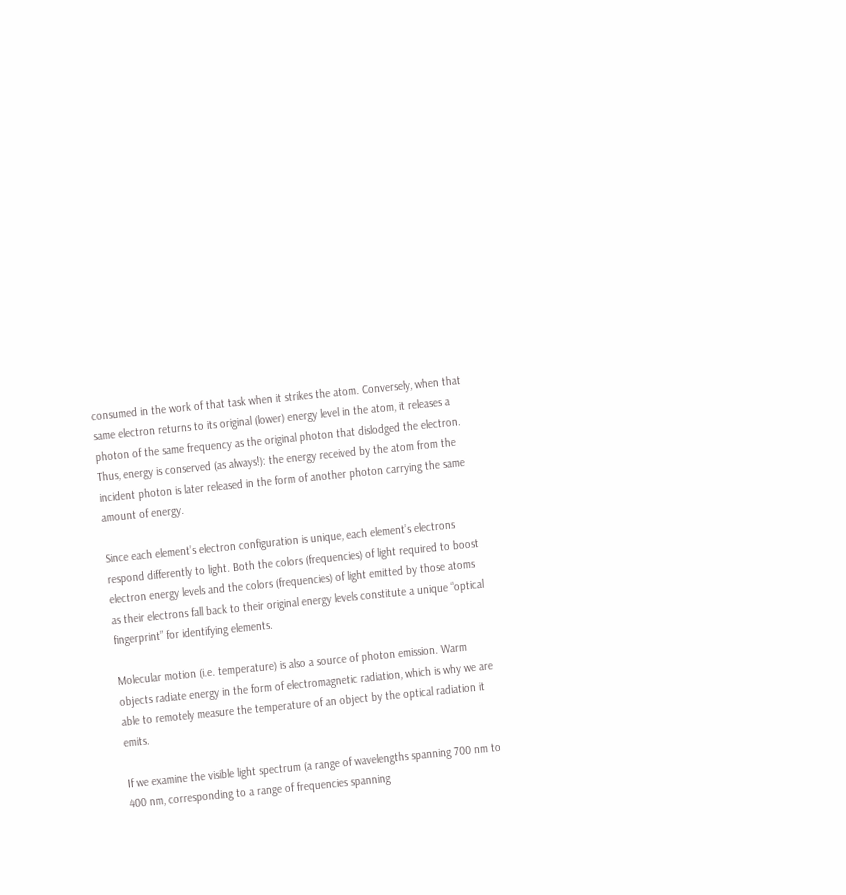consumed in the work of that task when it strikes the atom. Conversely, when that same electron returns to its original (lower) energy level in the atom, it releases a photon of the same frequency as the original photon that dislodged the electron. Thus, energy is conserved (as always!): the energy received by the atom from the incident photon is later released in the form of another photon carrying the same amount of energy.

Since each element’s electron configuration is unique, each element’s electrons respond differently to light. Both the colors (frequencies) of light required to boost electron energy levels and the colors (frequencies) of light emitted by those atoms as their electrons fall back to their original energy levels constitute a unique “optical fingerprint” for identifying elements.

Molecular motion (i.e. temperature) is also a source of photon emission. Warm objects radiate energy in the form of electromagnetic radiation, which is why we are able to remotely measure the temperature of an object by the optical radiation it emits.

If we examine the visible light spectrum (a range of wavelengths spanning 700 nm to 400 nm, corresponding to a range of frequencies spanning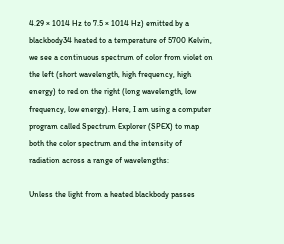4.29 × 1014 Hz to 7.5 × 1014 Hz) emitted by a blackbody34 heated to a temperature of 5700 Kelvin, we see a continuous spectrum of color from violet on the left (short wavelength, high frequency, high energy) to red on the right (long wavelength, low frequency, low energy). Here, I am using a computer program called Spectrum Explorer (SPEX) to map both the color spectrum and the intensity of radiation across a range of wavelengths:

Unless the light from a heated blackbody passes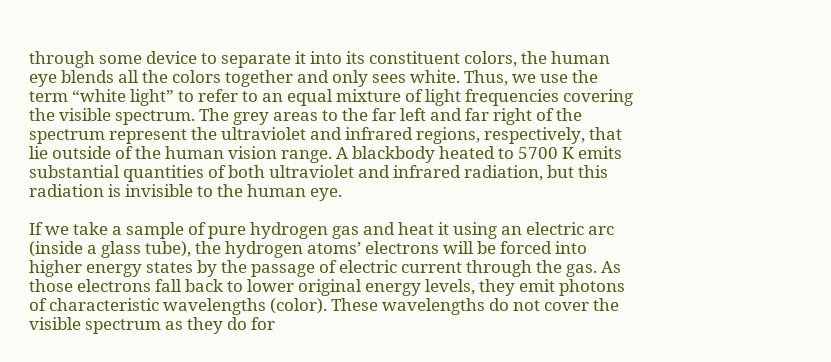through some device to separate it into its constituent colors, the human eye blends all the colors together and only sees white. Thus, we use the term “white light” to refer to an equal mixture of light frequencies covering the visible spectrum. The grey areas to the far left and far right of the spectrum represent the ultraviolet and infrared regions, respectively, that lie outside of the human vision range. A blackbody heated to 5700 K emits substantial quantities of both ultraviolet and infrared radiation, but this radiation is invisible to the human eye.

If we take a sample of pure hydrogen gas and heat it using an electric arc (inside a glass tube), the hydrogen atoms’ electrons will be forced into higher energy states by the passage of electric current through the gas. As those electrons fall back to lower original energy levels, they emit photons of characteristic wavelengths (color). These wavelengths do not cover the visible spectrum as they do for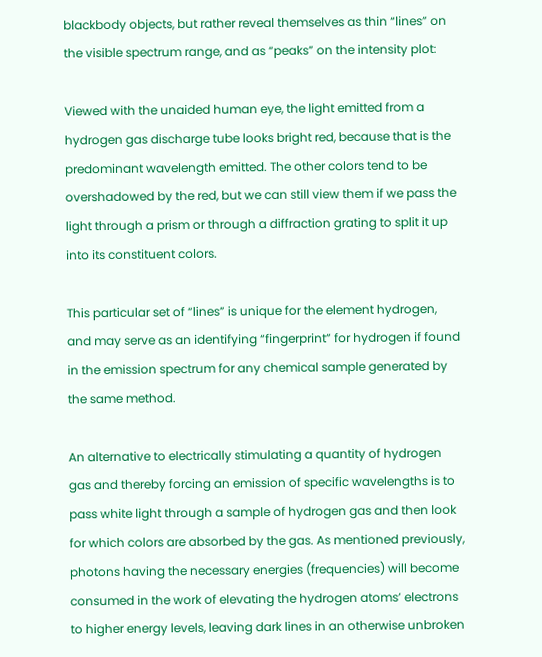blackbody objects, but rather reveal themselves as thin “lines” on the visible spectrum range, and as “peaks” on the intensity plot:

Viewed with the unaided human eye, the light emitted from a hydrogen gas discharge tube looks bright red, because that is the predominant wavelength emitted. The other colors tend to be overshadowed by the red, but we can still view them if we pass the light through a prism or through a diffraction grating to split it up into its constituent colors.

This particular set of “lines” is unique for the element hydrogen, and may serve as an identifying “fingerprint” for hydrogen if found in the emission spectrum for any chemical sample generated by the same method.

An alternative to electrically stimulating a quantity of hydrogen gas and thereby forcing an emission of specific wavelengths is to pass white light through a sample of hydrogen gas and then look for which colors are absorbed by the gas. As mentioned previously, photons having the necessary energies (frequencies) will become consumed in the work of elevating the hydrogen atoms’ electrons to higher energy levels, leaving dark lines in an otherwise unbroken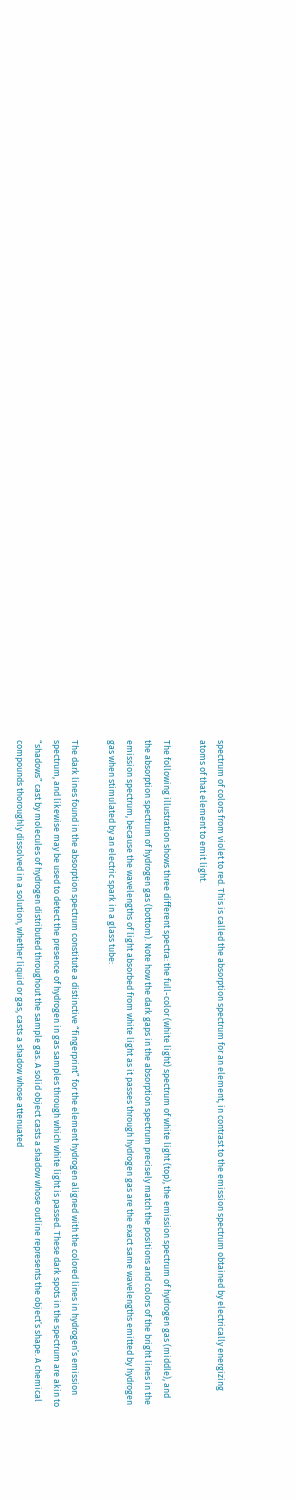spectrum of colors from violet to red. This is called the absorption spectrum for an element, in contrast to the emission spectrum obtained by electrically energizing atoms of that element to emit light.

The following illustration shows three different spectra: the full-color (white light) spectrum of white light (top), the emission spectrum of hydrogen gas (middle), and the absorption spectrum of hydrogen gas (bottom). Note how the dark gaps in the absorption spectrum precisely match the positions and colors of the bright lines in the emission spectrum, because the wavelengths of light absorbed from white light as it passes through hydrogen gas are the exact same wavelengths emitted by hydrogen gas when stimulated by an electric spark in a glass tube:

The dark lines found in the absorption spectrum constitute a distinctive “fingerprint” for the element hydrogen aligned with the colored lines in hydrogen’s emission spectrum, and likewise may be used to detect the presence of hydrogen in gas samples through which white light is passed. These dark spots in the spectrum are akin to “shadows” cast by molecules of hydrogen distributed throughout the sample gas. A solid object casts a shadow whose outline represents the object’s shape. A chemical compounds thoroughly dissolved in a solution, whether liquid or gas, casts a shadow whose attenuated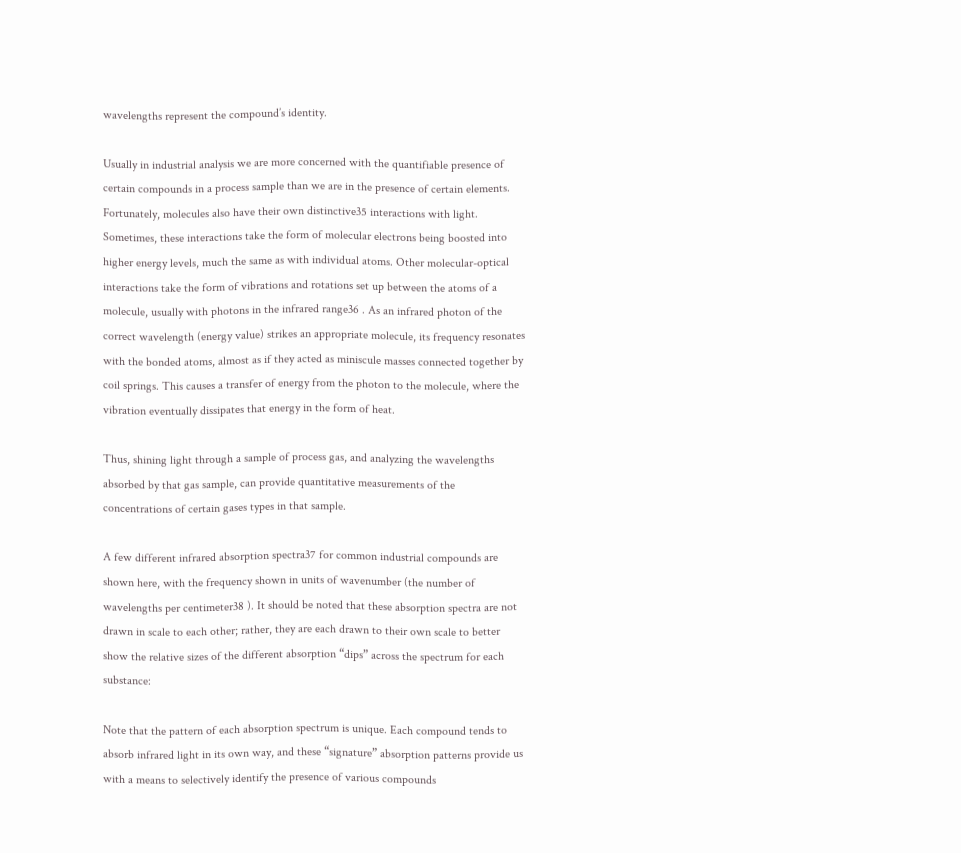wavelengths represent the compound’s identity.

Usually in industrial analysis we are more concerned with the quantifiable presence of certain compounds in a process sample than we are in the presence of certain elements. Fortunately, molecules also have their own distinctive35 interactions with light. Sometimes, these interactions take the form of molecular electrons being boosted into higher energy levels, much the same as with individual atoms. Other molecular-optical interactions take the form of vibrations and rotations set up between the atoms of a molecule, usually with photons in the infrared range36 . As an infrared photon of the correct wavelength (energy value) strikes an appropriate molecule, its frequency resonates with the bonded atoms, almost as if they acted as miniscule masses connected together by coil springs. This causes a transfer of energy from the photon to the molecule, where the vibration eventually dissipates that energy in the form of heat.

Thus, shining light through a sample of process gas, and analyzing the wavelengths absorbed by that gas sample, can provide quantitative measurements of the concentrations of certain gases types in that sample.

A few different infrared absorption spectra37 for common industrial compounds are shown here, with the frequency shown in units of wavenumber (the number of wavelengths per centimeter38 ). It should be noted that these absorption spectra are not drawn in scale to each other; rather, they are each drawn to their own scale to better show the relative sizes of the different absorption “dips” across the spectrum for each substance:

Note that the pattern of each absorption spectrum is unique. Each compound tends to absorb infrared light in its own way, and these “signature” absorption patterns provide us with a means to selectively identify the presence of various compounds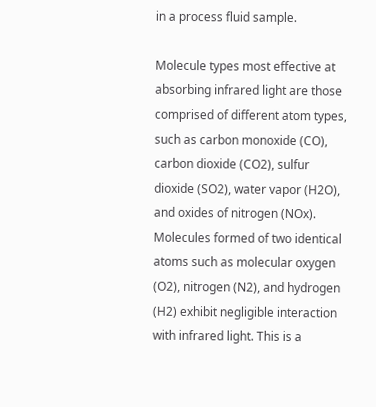in a process fluid sample.

Molecule types most effective at absorbing infrared light are those comprised of different atom types, such as carbon monoxide (CO), carbon dioxide (CO2), sulfur dioxide (SO2), water vapor (H2O), and oxides of nitrogen (NOx). Molecules formed of two identical atoms such as molecular oxygen (O2), nitrogen (N2), and hydrogen (H2) exhibit negligible interaction with infrared light. This is a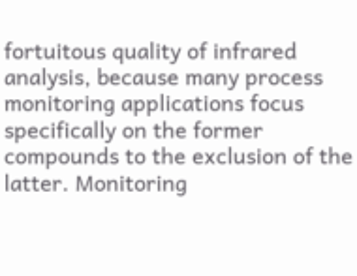fortuitous quality of infrared analysis, because many process monitoring applications focus specifically on the former compounds to the exclusion of the latter. Monitoring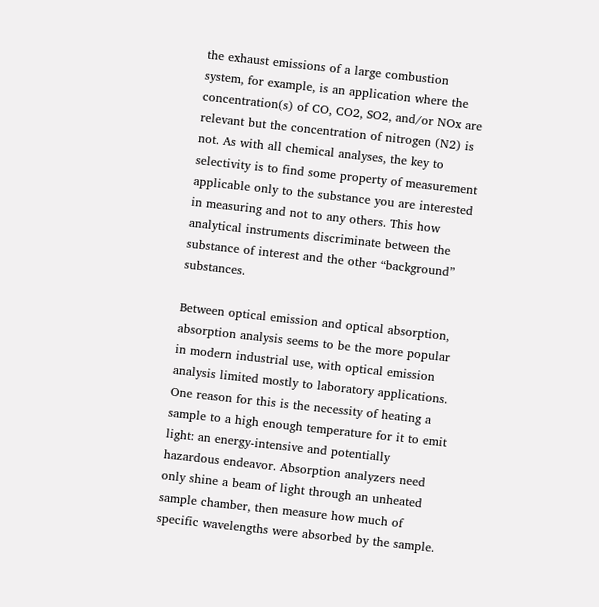the exhaust emissions of a large combustion system, for example, is an application where the concentration(s) of CO, CO2, SO2, and/or NOx are relevant but the concentration of nitrogen (N2) is not. As with all chemical analyses, the key to selectivity is to find some property of measurement applicable only to the substance you are interested in measuring and not to any others. This how analytical instruments discriminate between the substance of interest and the other “background” substances.

Between optical emission and optical absorption, absorption analysis seems to be the more popular in modern industrial use, with optical emission analysis limited mostly to laboratory applications. One reason for this is the necessity of heating a sample to a high enough temperature for it to emit light: an energy-intensive and potentially hazardous endeavor. Absorption analyzers need only shine a beam of light through an unheated sample chamber, then measure how much of specific wavelengths were absorbed by the sample.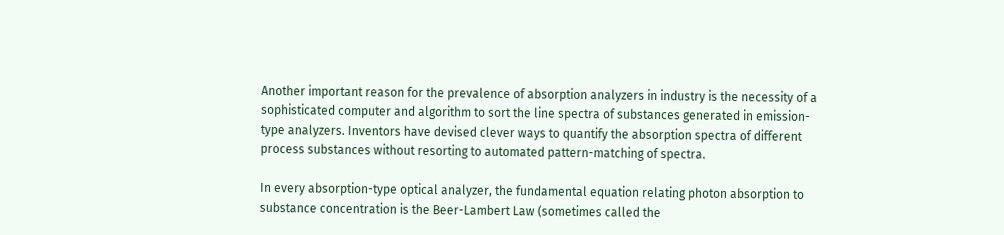Another important reason for the prevalence of absorption analyzers in industry is the necessity of a sophisticated computer and algorithm to sort the line spectra of substances generated in emission-type analyzers. Inventors have devised clever ways to quantify the absorption spectra of different process substances without resorting to automated pattern-matching of spectra.

In every absorption-type optical analyzer, the fundamental equation relating photon absorption to substance concentration is the Beer-Lambert Law (sometimes called the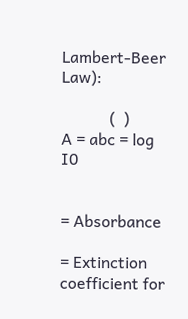Lambert-Beer Law):

            (  )
A = abc = log  I0


= Absorbance

= Extinction coefficient for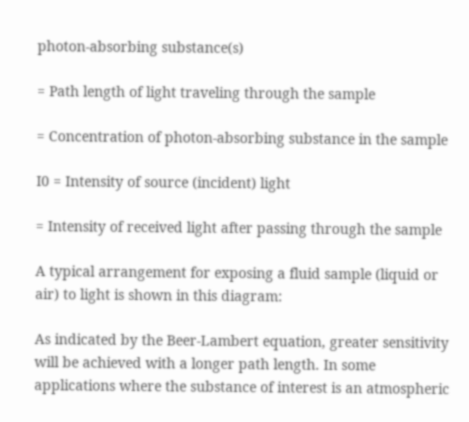photon-absorbing substance(s)

= Path length of light traveling through the sample

= Concentration of photon-absorbing substance in the sample

I0 = Intensity of source (incident) light

= Intensity of received light after passing through the sample

A typical arrangement for exposing a fluid sample (liquid or air) to light is shown in this diagram:

As indicated by the Beer-Lambert equation, greater sensitivity will be achieved with a longer path length. In some applications where the substance of interest is an atmospheric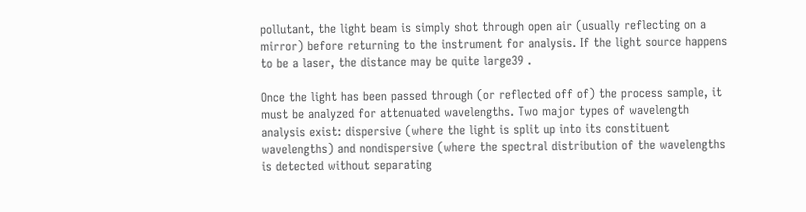pollutant, the light beam is simply shot through open air (usually reflecting on a mirror) before returning to the instrument for analysis. If the light source happens to be a laser, the distance may be quite large39 .

Once the light has been passed through (or reflected off of) the process sample, it must be analyzed for attenuated wavelengths. Two major types of wavelength analysis exist: dispersive (where the light is split up into its constituent wavelengths) and nondispersive (where the spectral distribution of the wavelengths is detected without separating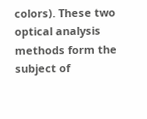colors). These two optical analysis methods form the subject of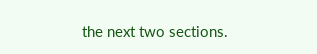the next two sections.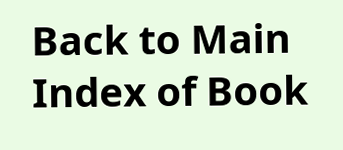Back to Main Index of Book